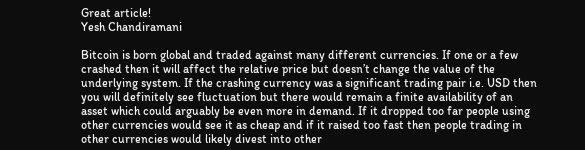Great article!
Yesh Chandiramani

Bitcoin is born global and traded against many different currencies. If one or a few crashed then it will affect the relative price but doesn’t change the value of the underlying system. If the crashing currency was a significant trading pair i.e. USD then you will definitely see fluctuation but there would remain a finite availability of an asset which could arguably be even more in demand. If it dropped too far people using other currencies would see it as cheap and if it raised too fast then people trading in other currencies would likely divest into other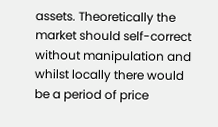assets. Theoretically the market should self-correct without manipulation and whilst locally there would be a period of price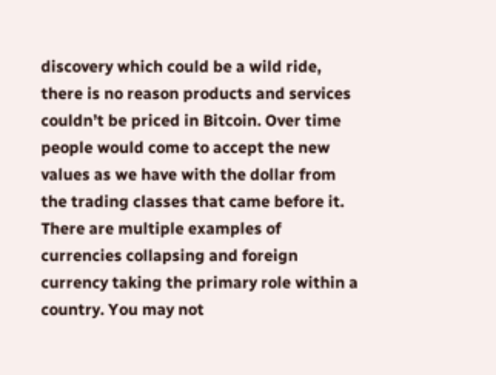discovery which could be a wild ride, there is no reason products and services couldn’t be priced in Bitcoin. Over time people would come to accept the new values as we have with the dollar from the trading classes that came before it. There are multiple examples of currencies collapsing and foreign currency taking the primary role within a country. You may not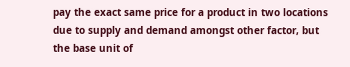pay the exact same price for a product in two locations due to supply and demand amongst other factor, but the base unit of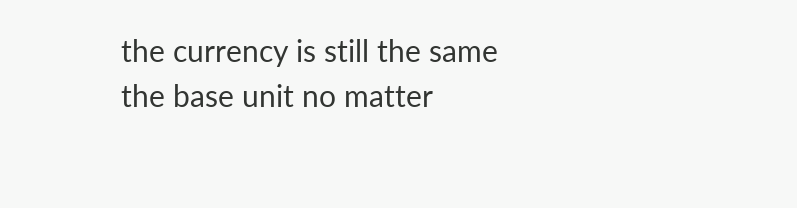the currency is still the same the base unit no matter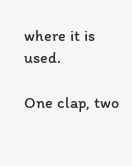where it is used.

One clap, two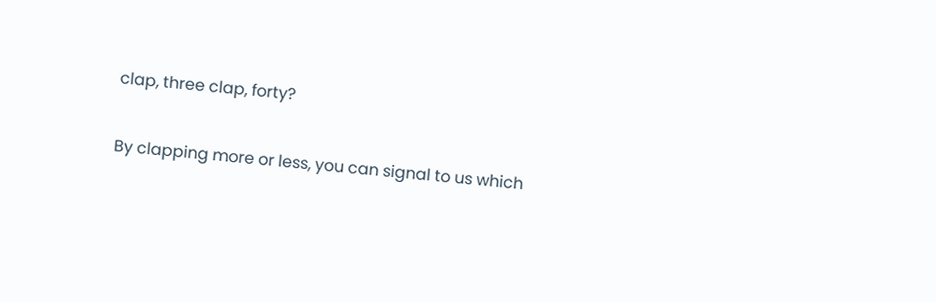clap, three clap, forty?

By clapping more or less, you can signal to us which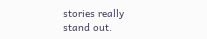stories really stand out.